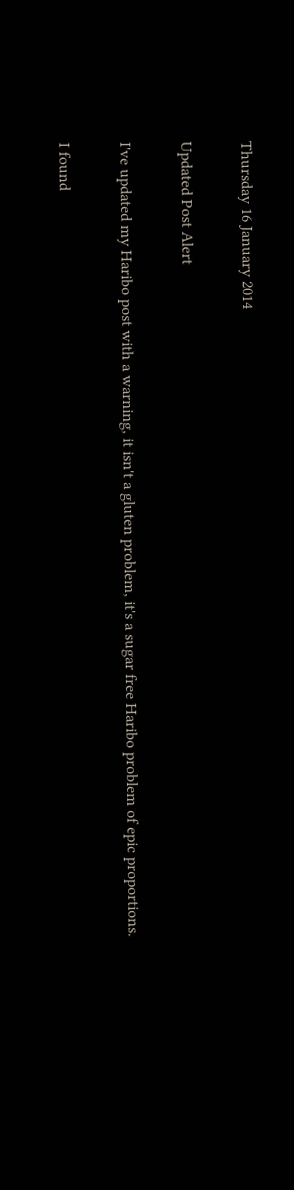Thursday 16 January 2014

Updated Post Alert

I've updated my Haribo post with a warning, it isn't a gluten problem, it's a sugar free Haribo problem of epic proportions.

I found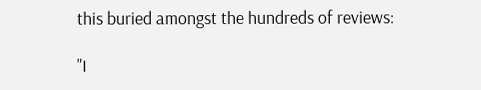this buried amongst the hundreds of reviews:

"I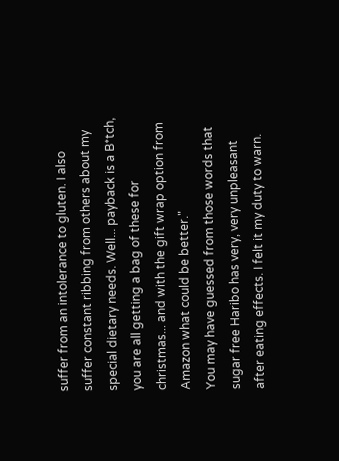suffer from an intolerance to gluten. I also suffer constant ribbing from others about my special dietary needs. Well... payback is a B*tch, you are all getting a bag of these for christmas... and with the gift wrap option from Amazon what could be better."
You may have guessed from those words that sugar free Haribo has very, very unpleasant after eating effects. I felt it my duty to warn.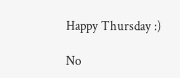Happy Thursday :)

No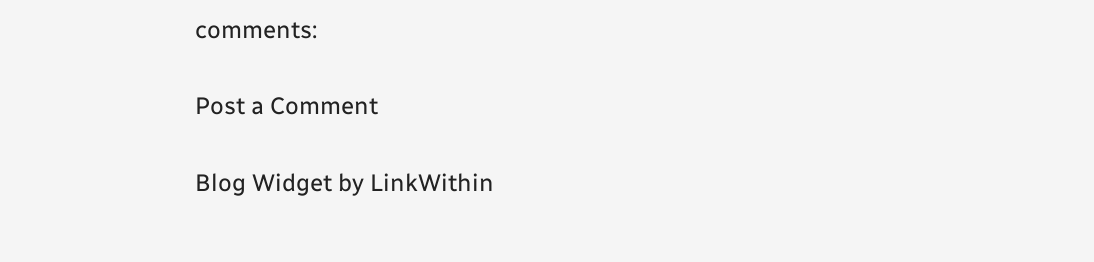comments:

Post a Comment

Blog Widget by LinkWithin